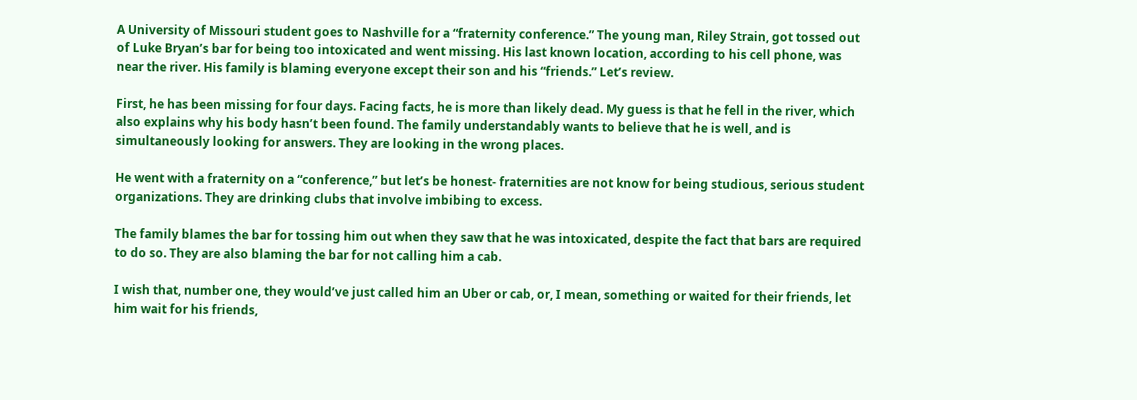A University of Missouri student goes to Nashville for a “fraternity conference.” The young man, Riley Strain, got tossed out of Luke Bryan’s bar for being too intoxicated and went missing. His last known location, according to his cell phone, was near the river. His family is blaming everyone except their son and his “friends.” Let’s review.

First, he has been missing for four days. Facing facts, he is more than likely dead. My guess is that he fell in the river, which also explains why his body hasn’t been found. The family understandably wants to believe that he is well, and is simultaneously looking for answers. They are looking in the wrong places.

He went with a fraternity on a “conference,” but let’s be honest- fraternities are not know for being studious, serious student organizations. They are drinking clubs that involve imbibing to excess.

The family blames the bar for tossing him out when they saw that he was intoxicated, despite the fact that bars are required to do so. They are also blaming the bar for not calling him a cab.

I wish that, number one, they would’ve just called him an Uber or cab, or, I mean, something or waited for their friends, let him wait for his friends,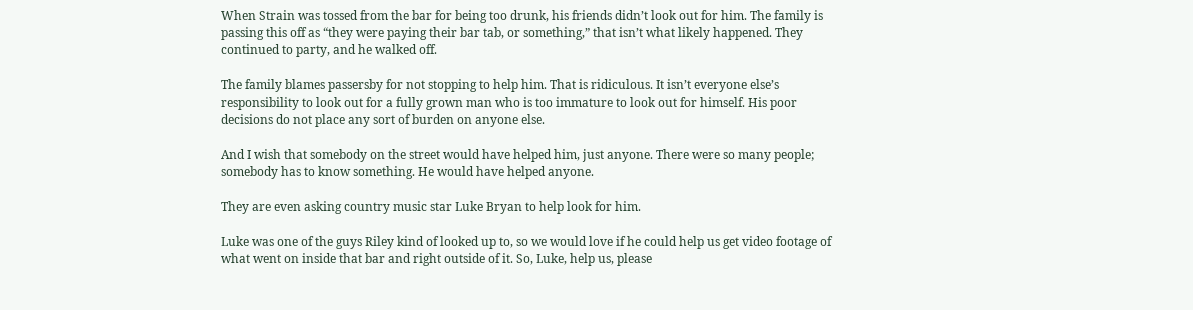When Strain was tossed from the bar for being too drunk, his friends didn’t look out for him. The family is passing this off as “they were paying their bar tab, or something,” that isn’t what likely happened. They continued to party, and he walked off.

The family blames passersby for not stopping to help him. That is ridiculous. It isn’t everyone else’s responsibility to look out for a fully grown man who is too immature to look out for himself. His poor decisions do not place any sort of burden on anyone else.

And I wish that somebody on the street would have helped him, just anyone. There were so many people; somebody has to know something. He would have helped anyone.

They are even asking country music star Luke Bryan to help look for him.

Luke was one of the guys Riley kind of looked up to, so we would love if he could help us get video footage of what went on inside that bar and right outside of it. So, Luke, help us, please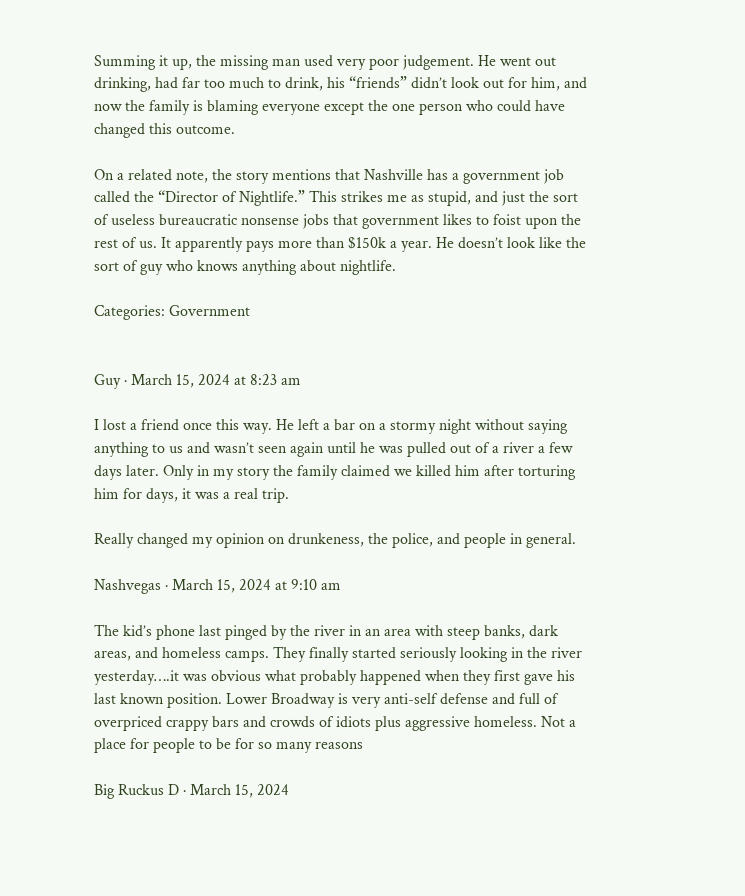Summing it up, the missing man used very poor judgement. He went out drinking, had far too much to drink, his “friends” didn’t look out for him, and now the family is blaming everyone except the one person who could have changed this outcome.

On a related note, the story mentions that Nashville has a government job called the “Director of Nightlife.” This strikes me as stupid, and just the sort of useless bureaucratic nonsense jobs that government likes to foist upon the rest of us. It apparently pays more than $150k a year. He doesn’t look like the sort of guy who knows anything about nightlife.

Categories: Government


Guy · March 15, 2024 at 8:23 am

I lost a friend once this way. He left a bar on a stormy night without saying anything to us and wasn’t seen again until he was pulled out of a river a few days later. Only in my story the family claimed we killed him after torturing him for days, it was a real trip.

Really changed my opinion on drunkeness, the police, and people in general.

Nashvegas · March 15, 2024 at 9:10 am

The kid’s phone last pinged by the river in an area with steep banks, dark areas, and homeless camps. They finally started seriously looking in the river yesterday….it was obvious what probably happened when they first gave his last known position. Lower Broadway is very anti-self defense and full of overpriced crappy bars and crowds of idiots plus aggressive homeless. Not a place for people to be for so many reasons

Big Ruckus D · March 15, 2024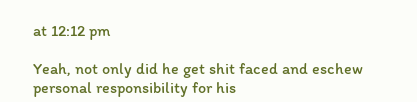at 12:12 pm

Yeah, not only did he get shit faced and eschew personal responsibility for his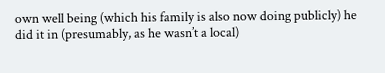own well being (which his family is also now doing publicly) he did it in (presumably, as he wasn’t a local)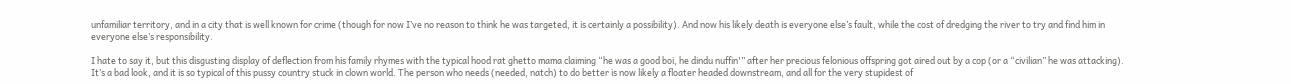unfamiliar territory, and in a city that is well known for crime (though for now I’ve no reason to think he was targeted, it is certainly a possibility). And now his likely death is everyone else’s fault, while the cost of dredging the river to try and find him in everyone else’s responsibility.

I hate to say it, but this disgusting display of deflection from his family rhymes with the typical hood rat ghetto mama claiming “he was a good boi, he dindu nuffin'” after her precious felonious offspring got aired out by a cop (or a “civilian” he was attacking). It’s a bad look, and it is so typical of this pussy country stuck in clown world. The person who needs (needed, natch) to do better is now likely a floater headed downstream, and all for the very stupidest of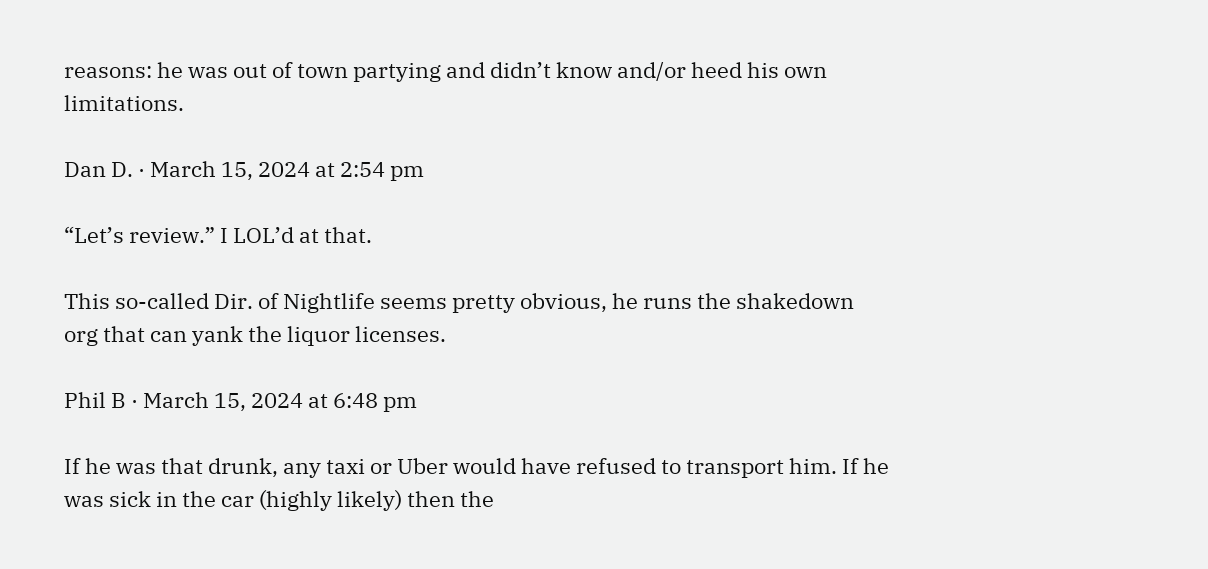reasons: he was out of town partying and didn’t know and/or heed his own limitations.

Dan D. · March 15, 2024 at 2:54 pm

“Let’s review.” I LOL’d at that.

This so-called Dir. of Nightlife seems pretty obvious, he runs the shakedown org that can yank the liquor licenses.

Phil B · March 15, 2024 at 6:48 pm

If he was that drunk, any taxi or Uber would have refused to transport him. If he was sick in the car (highly likely) then the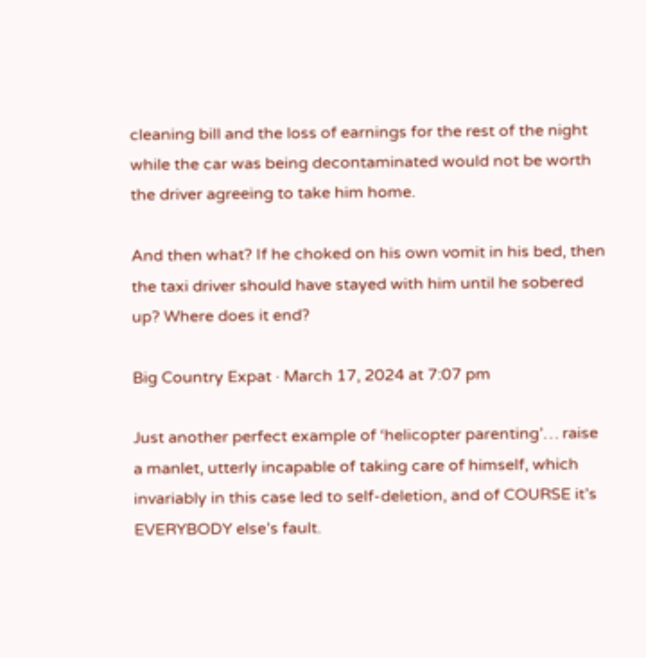cleaning bill and the loss of earnings for the rest of the night while the car was being decontaminated would not be worth the driver agreeing to take him home.

And then what? If he choked on his own vomit in his bed, then the taxi driver should have stayed with him until he sobered up? Where does it end?

Big Country Expat · March 17, 2024 at 7:07 pm

Just another perfect example of ‘helicopter parenting’… raise a manlet, utterly incapable of taking care of himself, which invariably in this case led to self-deletion, and of COURSE it’s EVERYBODY else’s fault.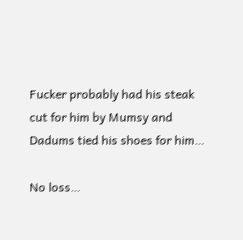Fucker probably had his steak cut for him by Mumsy and Dadums tied his shoes for him…

No loss…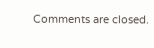Comments are closed.